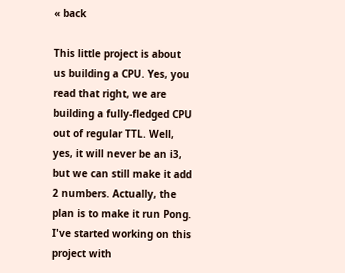« back

This little project is about us building a CPU. Yes, you read that right, we are building a fully-fledged CPU out of regular TTL. Well, yes, it will never be an i3, but we can still make it add 2 numbers. Actually, the plan is to make it run Pong. I've started working on this project with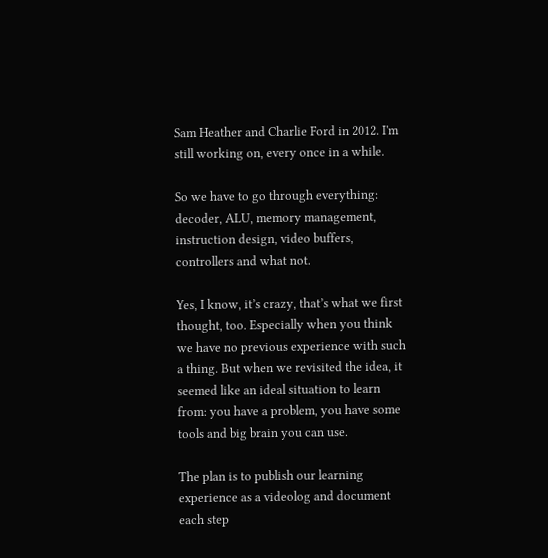Sam Heather and Charlie Ford in 2012. I'm still working on, every once in a while.

So we have to go through everything: decoder, ALU, memory management, instruction design, video buffers, controllers and what not.

Yes, I know, it’s crazy, that’s what we first thought, too. Especially when you think we have no previous experience with such a thing. But when we revisited the idea, it seemed like an ideal situation to learn from: you have a problem, you have some tools and big brain you can use.

The plan is to publish our learning experience as a videolog and document each step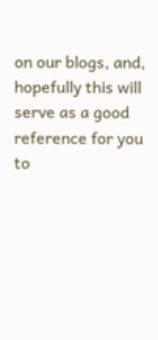on our blogs, and, hopefully this will serve as a good reference for you to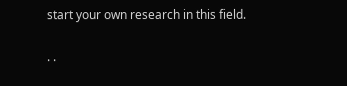start your own research in this field.

· ·